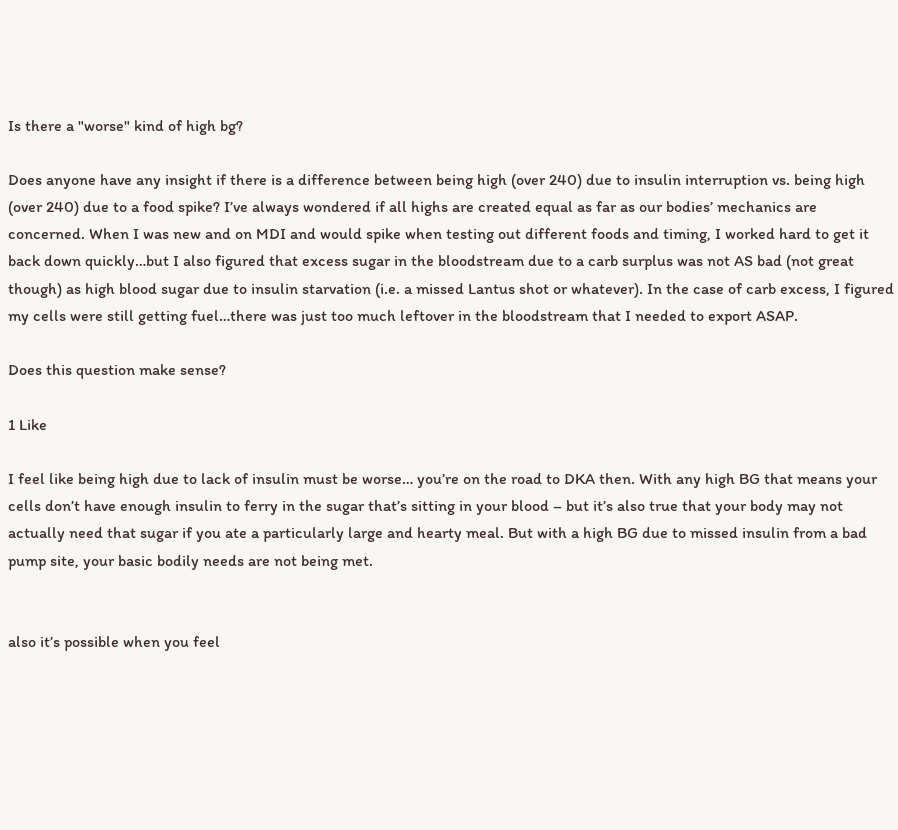Is there a "worse" kind of high bg?

Does anyone have any insight if there is a difference between being high (over 240) due to insulin interruption vs. being high (over 240) due to a food spike? I’ve always wondered if all highs are created equal as far as our bodies’ mechanics are concerned. When I was new and on MDI and would spike when testing out different foods and timing, I worked hard to get it back down quickly…but I also figured that excess sugar in the bloodstream due to a carb surplus was not AS bad (not great though) as high blood sugar due to insulin starvation (i.e. a missed Lantus shot or whatever). In the case of carb excess, I figured my cells were still getting fuel…there was just too much leftover in the bloodstream that I needed to export ASAP.

Does this question make sense?

1 Like

I feel like being high due to lack of insulin must be worse… you’re on the road to DKA then. With any high BG that means your cells don’t have enough insulin to ferry in the sugar that’s sitting in your blood – but it’s also true that your body may not actually need that sugar if you ate a particularly large and hearty meal. But with a high BG due to missed insulin from a bad pump site, your basic bodily needs are not being met.


also it’s possible when you feel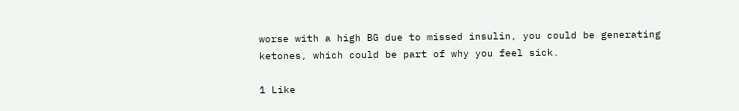worse with a high BG due to missed insulin, you could be generating ketones, which could be part of why you feel sick.

1 Like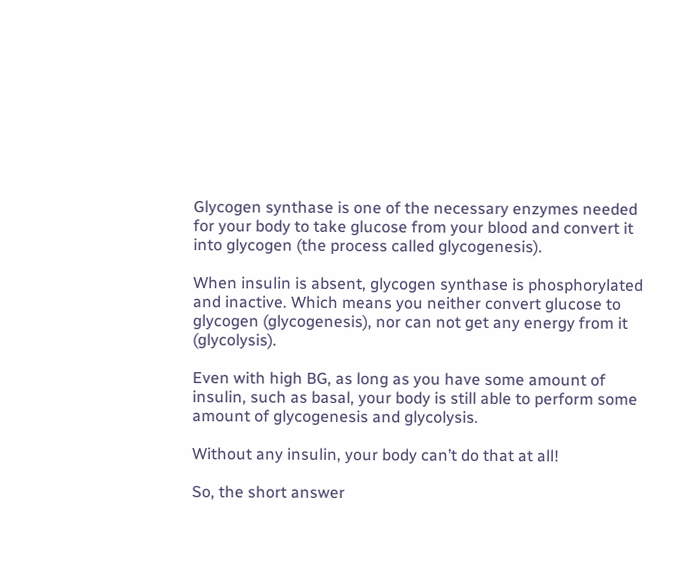Glycogen synthase is one of the necessary enzymes needed for your body to take glucose from your blood and convert it into glycogen (the process called glycogenesis).

When insulin is absent, glycogen synthase is phosphorylated and inactive. Which means you neither convert glucose to glycogen (glycogenesis), nor can not get any energy from it (glycolysis).

Even with high BG, as long as you have some amount of insulin, such as basal, your body is still able to perform some amount of glycogenesis and glycolysis.

Without any insulin, your body can’t do that at all!

So, the short answer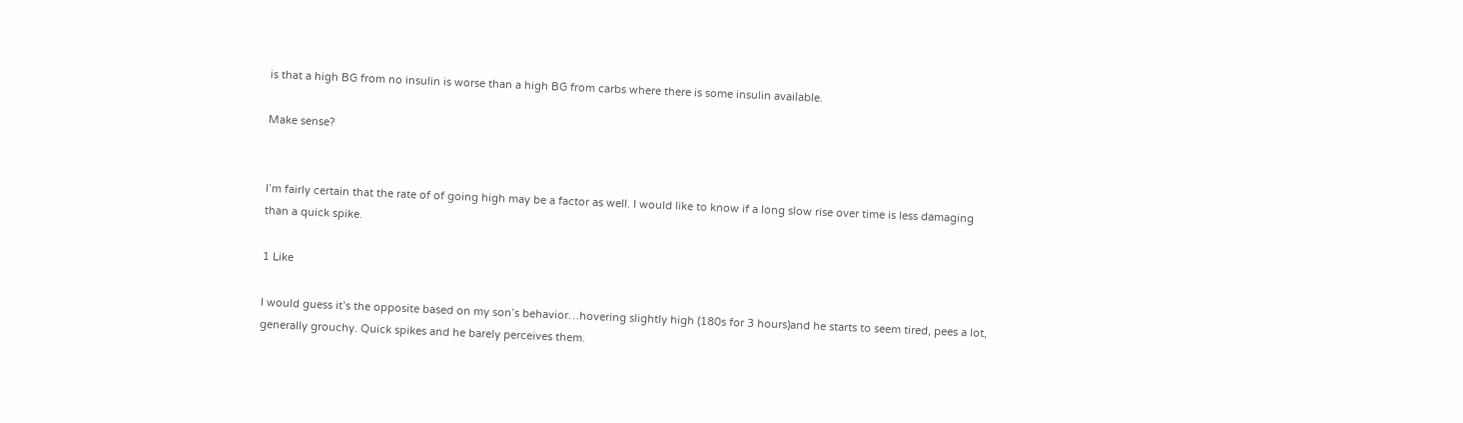is that a high BG from no insulin is worse than a high BG from carbs where there is some insulin available.

Make sense?


I’m fairly certain that the rate of of going high may be a factor as well. I would like to know if a long slow rise over time is less damaging than a quick spike.

1 Like

I would guess it’s the opposite based on my son’s behavior…hovering slightly high (180s for 3 hours)and he starts to seem tired, pees a lot, generally grouchy. Quick spikes and he barely perceives them.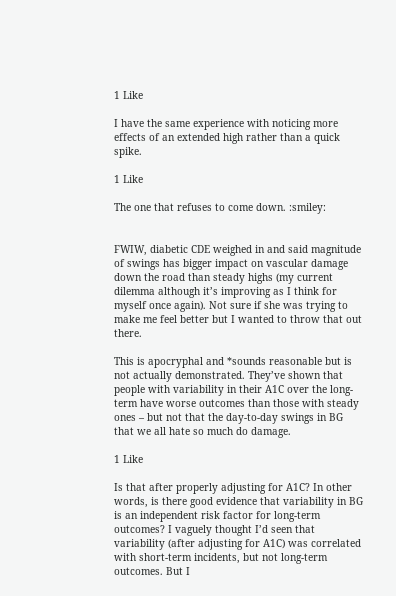1 Like

I have the same experience with noticing more effects of an extended high rather than a quick spike.

1 Like

The one that refuses to come down. :smiley:


FWIW, diabetic CDE weighed in and said magnitude of swings has bigger impact on vascular damage down the road than steady highs (my current dilemma although it’s improving as I think for myself once again). Not sure if she was trying to make me feel better but I wanted to throw that out there.

This is apocryphal and *sounds reasonable but is not actually demonstrated. They’ve shown that people with variability in their A1C over the long-term have worse outcomes than those with steady ones – but not that the day-to-day swings in BG that we all hate so much do damage.

1 Like

Is that after properly adjusting for A1C? In other words, is there good evidence that variability in BG is an independent risk factor for long-term outcomes? I vaguely thought I’d seen that variability (after adjusting for A1C) was correlated with short-term incidents, but not long-term outcomes. But I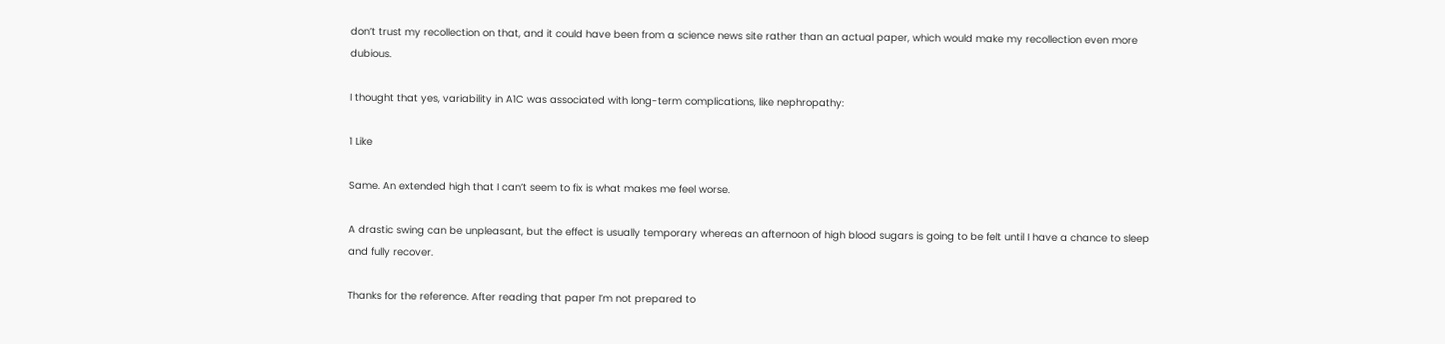don’t trust my recollection on that, and it could have been from a science news site rather than an actual paper, which would make my recollection even more dubious.

I thought that yes, variability in A1C was associated with long-term complications, like nephropathy:

1 Like

Same. An extended high that I can’t seem to fix is what makes me feel worse.

A drastic swing can be unpleasant, but the effect is usually temporary whereas an afternoon of high blood sugars is going to be felt until I have a chance to sleep and fully recover.

Thanks for the reference. After reading that paper I’m not prepared to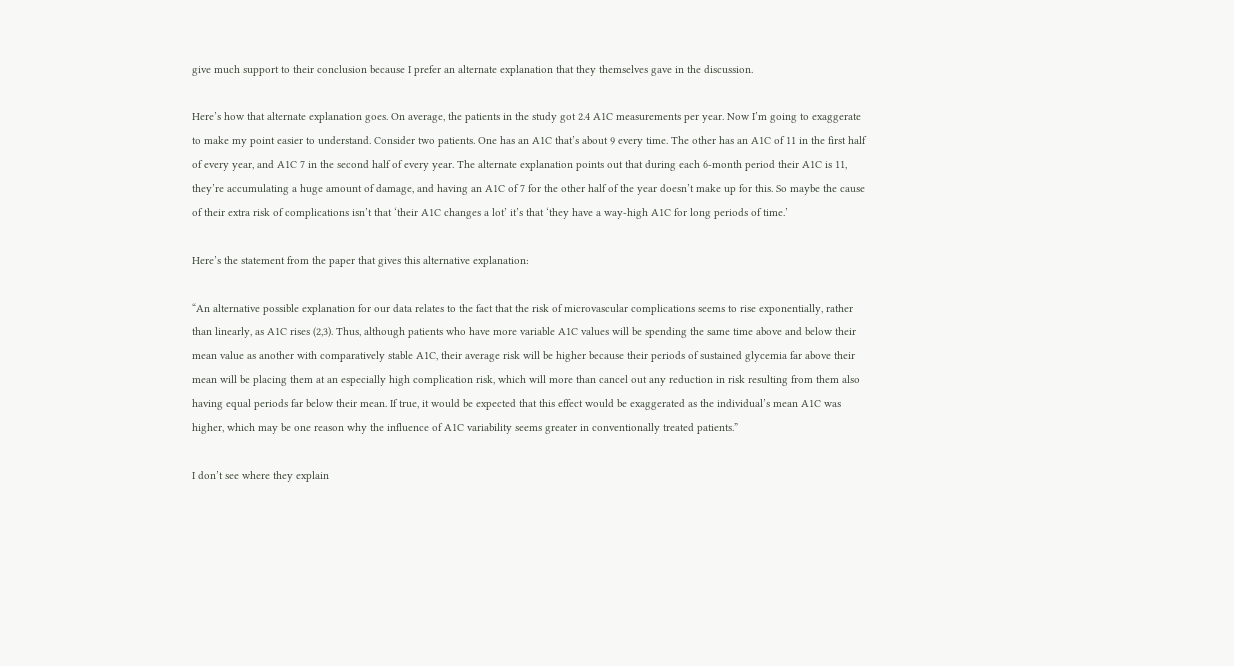give much support to their conclusion because I prefer an alternate explanation that they themselves gave in the discussion.

Here’s how that alternate explanation goes. On average, the patients in the study got 2.4 A1C measurements per year. Now I’m going to exaggerate to make my point easier to understand. Consider two patients. One has an A1C that’s about 9 every time. The other has an A1C of 11 in the first half of every year, and A1C 7 in the second half of every year. The alternate explanation points out that during each 6-month period their A1C is 11, they’re accumulating a huge amount of damage, and having an A1C of 7 for the other half of the year doesn’t make up for this. So maybe the cause of their extra risk of complications isn’t that ‘their A1C changes a lot’ it’s that ‘they have a way-high A1C for long periods of time.’

Here’s the statement from the paper that gives this alternative explanation:

“An alternative possible explanation for our data relates to the fact that the risk of microvascular complications seems to rise exponentially, rather than linearly, as A1C rises (2,3). Thus, although patients who have more variable A1C values will be spending the same time above and below their mean value as another with comparatively stable A1C, their average risk will be higher because their periods of sustained glycemia far above their mean will be placing them at an especially high complication risk, which will more than cancel out any reduction in risk resulting from them also having equal periods far below their mean. If true, it would be expected that this effect would be exaggerated as the individual’s mean A1C was higher, which may be one reason why the influence of A1C variability seems greater in conventionally treated patients.”

I don’t see where they explain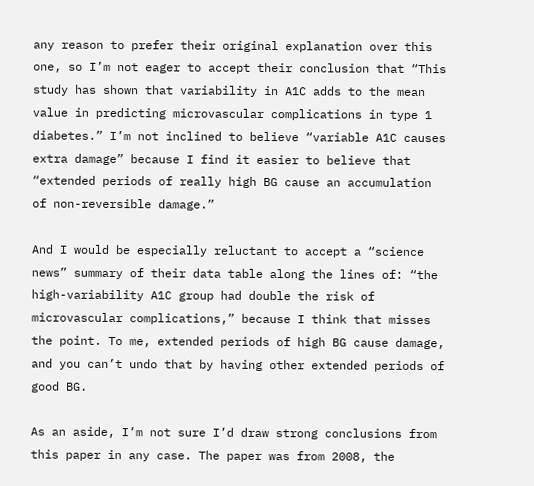any reason to prefer their original explanation over this one, so I’m not eager to accept their conclusion that “This study has shown that variability in A1C adds to the mean value in predicting microvascular complications in type 1 diabetes.” I’m not inclined to believe “variable A1C causes extra damage” because I find it easier to believe that “extended periods of really high BG cause an accumulation of non-reversible damage.”

And I would be especially reluctant to accept a “science news” summary of their data table along the lines of: “the high-variability A1C group had double the risk of microvascular complications,” because I think that misses the point. To me, extended periods of high BG cause damage, and you can’t undo that by having other extended periods of good BG.

As an aside, I’m not sure I’d draw strong conclusions from this paper in any case. The paper was from 2008, the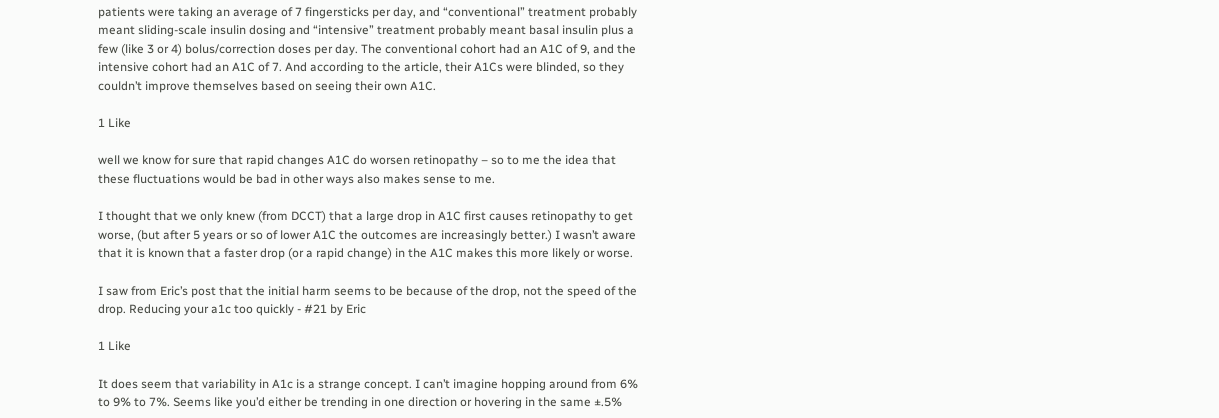patients were taking an average of 7 fingersticks per day, and “conventional” treatment probably meant sliding-scale insulin dosing and “intensive” treatment probably meant basal insulin plus a few (like 3 or 4) bolus/correction doses per day. The conventional cohort had an A1C of 9, and the intensive cohort had an A1C of 7. And according to the article, their A1Cs were blinded, so they couldn’t improve themselves based on seeing their own A1C.

1 Like

well we know for sure that rapid changes A1C do worsen retinopathy – so to me the idea that these fluctuations would be bad in other ways also makes sense to me.

I thought that we only knew (from DCCT) that a large drop in A1C first causes retinopathy to get worse, (but after 5 years or so of lower A1C the outcomes are increasingly better.) I wasn’t aware that it is known that a faster drop (or a rapid change) in the A1C makes this more likely or worse.

I saw from Eric’s post that the initial harm seems to be because of the drop, not the speed of the drop. Reducing your a1c too quickly - #21 by Eric

1 Like

It does seem that variability in A1c is a strange concept. I can’t imagine hopping around from 6% to 9% to 7%. Seems like you’d either be trending in one direction or hovering in the same ±.5%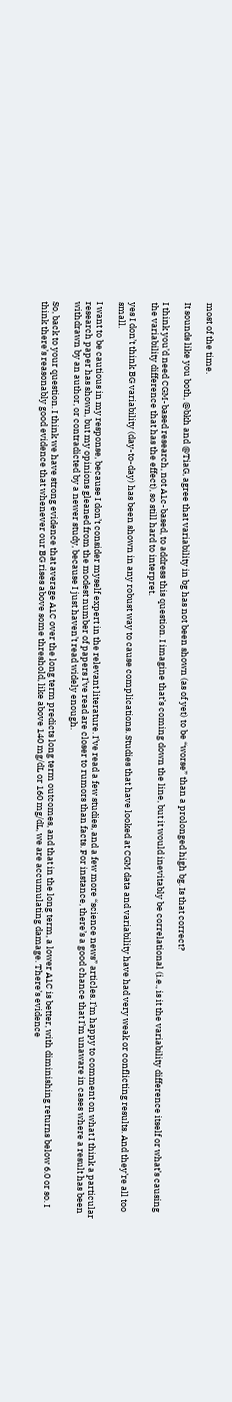most of the time.

It sounds like you both, @bkh and @TiaG, agree that variability in bg has not been shown (as of yet) to be “worse” than a prolonged high bg. Is that correct?

I think you’d need CGM-based research, not A1c-based, to address this question. I imagine that’s coming down the line, but it would inevitably be correlational (i.e., is it the variability difference itself or what’s causing the variability difference that has the effect), so still hard to interpret.

yes I don’t think BG variability (day-to-day) has been shown in any robust way to cause complications. Studies that have looked at CGM data and variability have had very weak or conflicting results. And they’re all too small.

I want to be cautious in my response, because I don’t consider myself expert in the relevant literature. I’ve read a few studies, and a few more “science news” articles. I’m happy to comment on what I think a particular research paper has shown, but my opinions gleaned from the modest number of papers I’ve read are closer to rumors than facts. For instance, there’s a good chance that I’m unaware in cases where a result has been withdrawn by an author, or contradicted by a newer study, because I just haven’t read widely enough.

So, back to your question. I think we have strong evidence that average A1C over the long term predicts long term outcomes, and that in the long term, a lower A1C is better, with diminishing returns below 6.0 or so. I think there’s reasonably good evidence that whenever our BG rises above some threshold, like above 140 mg/dL or 160 mg/dL, we are accumulating damage. There’s evidence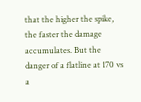that the higher the spike, the faster the damage accumulates. But the danger of a flatline at 170 vs a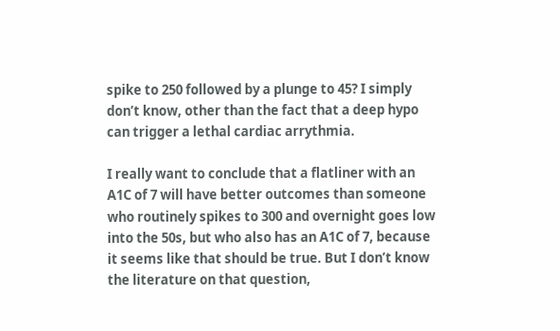spike to 250 followed by a plunge to 45? I simply don’t know, other than the fact that a deep hypo can trigger a lethal cardiac arrythmia.

I really want to conclude that a flatliner with an A1C of 7 will have better outcomes than someone who routinely spikes to 300 and overnight goes low into the 50s, but who also has an A1C of 7, because it seems like that should be true. But I don’t know the literature on that question,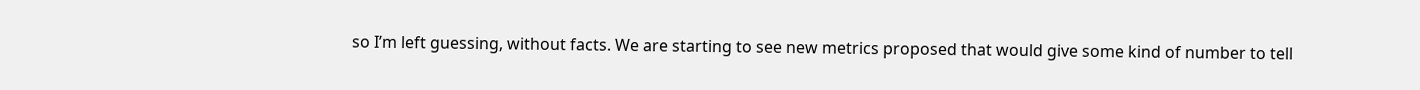so I’m left guessing, without facts. We are starting to see new metrics proposed that would give some kind of number to tell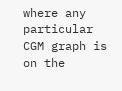where any particular CGM graph is on the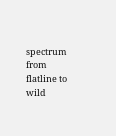spectrum from flatline to wild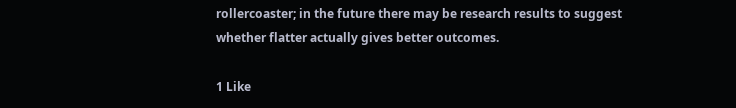rollercoaster; in the future there may be research results to suggest whether flatter actually gives better outcomes.

1 Like